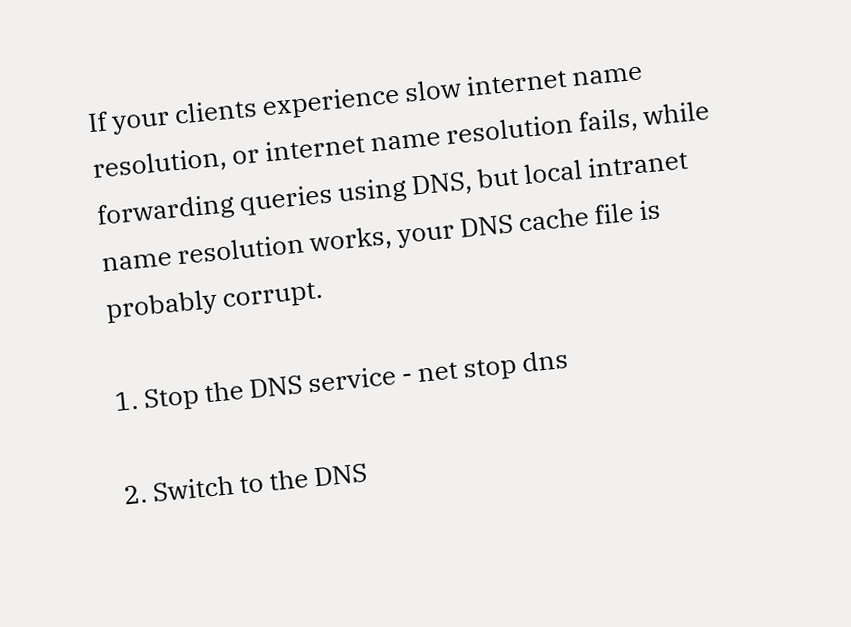If your clients experience slow internet name resolution, or internet name resolution fails, while forwarding queries using DNS, but local intranet name resolution works, your DNS cache file is probably corrupt.

1. Stop the DNS service - net stop dns

2. Switch to the DNS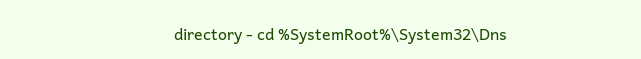directory - cd %SystemRoot%\System32\Dns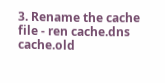3. Rename the cache file - ren cache.dns cache.old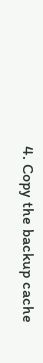4. Copy the backup cache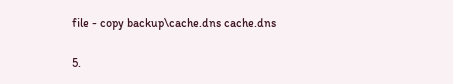file - copy backup\cache.dns cache.dns

5.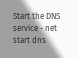Start the DNS service - net start dns